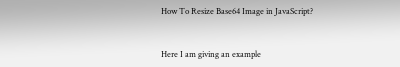How To Resize Base64 Image in JavaScript?


Here I am giving an example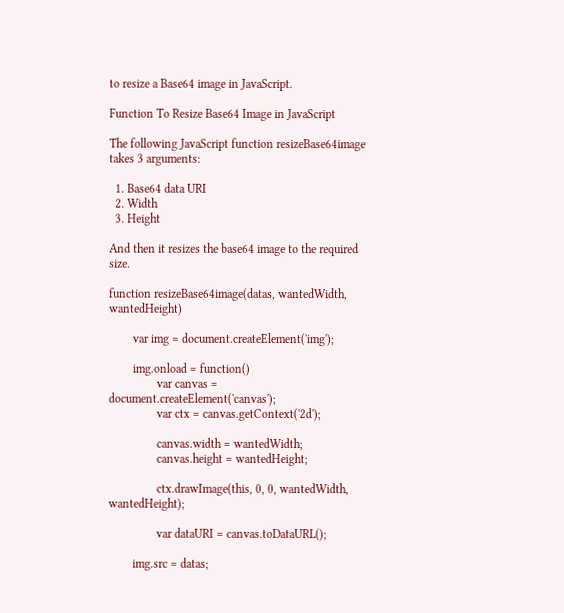to resize a Base64 image in JavaScript.

Function To Resize Base64 Image in JavaScript

The following JavaScript function resizeBase64image takes 3 arguments:

  1. Base64 data URI
  2. Width
  3. Height

And then it resizes the base64 image to the required size.

function resizeBase64image(datas, wantedWidth, wantedHeight)

        var img = document.createElement('img');

        img.onload = function()
                var canvas = document.createElement('canvas');
                var ctx = canvas.getContext('2d');

                canvas.width = wantedWidth;
                canvas.height = wantedHeight;

                ctx.drawImage(this, 0, 0, wantedWidth, wantedHeight);

                var dataURI = canvas.toDataURL();

        img.src = datas;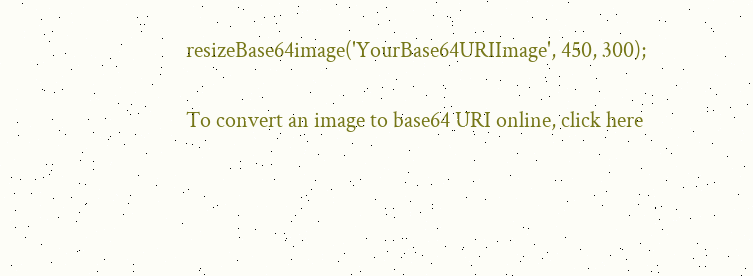resizeBase64image('YourBase64URIImage', 450, 300);

To convert an image to base64 URI online, click here